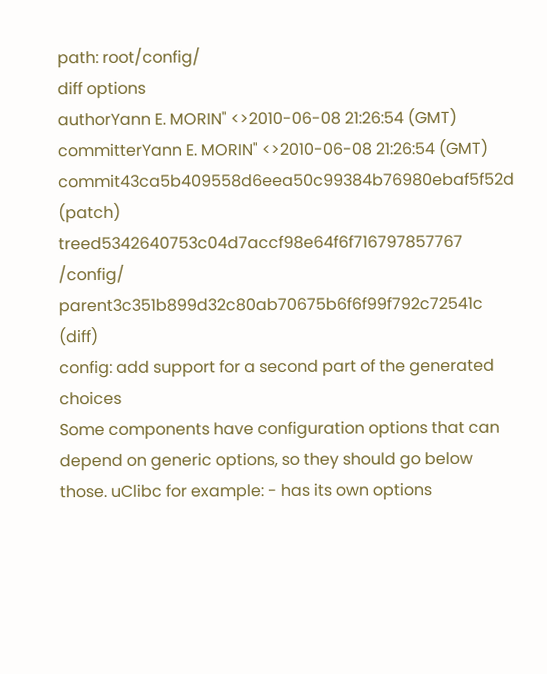path: root/config/
diff options
authorYann E. MORIN" <>2010-06-08 21:26:54 (GMT)
committerYann E. MORIN" <>2010-06-08 21:26:54 (GMT)
commit43ca5b409558d6eea50c99384b76980ebaf5f52d (patch)
treed5342640753c04d7accf98e64f6f716797857767 /config/
parent3c351b899d32c80ab70675b6f6f99f792c72541c (diff)
config: add support for a second part of the generated choices
Some components have configuration options that can depend on generic options, so they should go below those. uClibc for example: - has its own options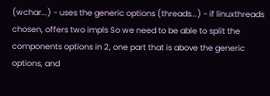(wchar...) - uses the generic options (threads...) - if linuxthreads chosen, offers two impls So we need to be able to split the components options in 2, one part that is above the generic options, and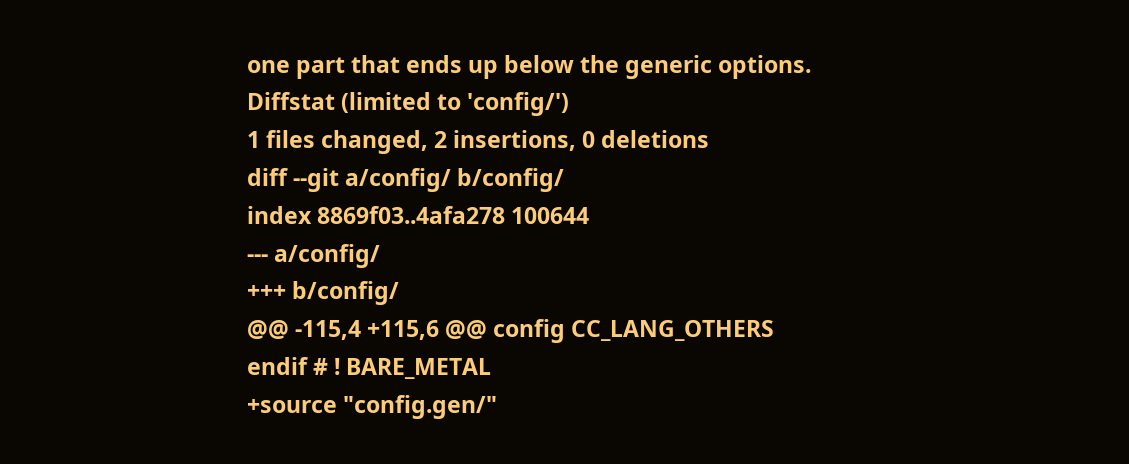one part that ends up below the generic options.
Diffstat (limited to 'config/')
1 files changed, 2 insertions, 0 deletions
diff --git a/config/ b/config/
index 8869f03..4afa278 100644
--- a/config/
+++ b/config/
@@ -115,4 +115,6 @@ config CC_LANG_OTHERS
endif # ! BARE_METAL
+source "config.gen/"